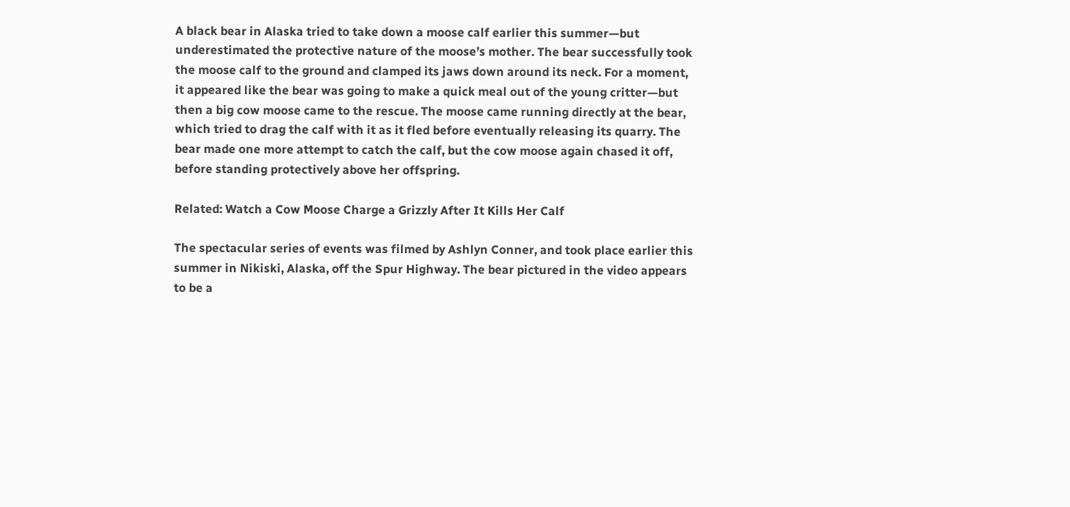A black bear in Alaska tried to take down a moose calf earlier this summer—but underestimated the protective nature of the moose’s mother. The bear successfully took the moose calf to the ground and clamped its jaws down around its neck. For a moment, it appeared like the bear was going to make a quick meal out of the young critter—but then a big cow moose came to the rescue. The moose came running directly at the bear, which tried to drag the calf with it as it fled before eventually releasing its quarry. The bear made one more attempt to catch the calf, but the cow moose again chased it off, before standing protectively above her offspring.

Related: Watch a Cow Moose Charge a Grizzly After It Kills Her Calf

The spectacular series of events was filmed by Ashlyn Conner, and took place earlier this summer in Nikiski, Alaska, off the Spur Highway. The bear pictured in the video appears to be a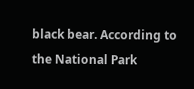black bear. According to the National Park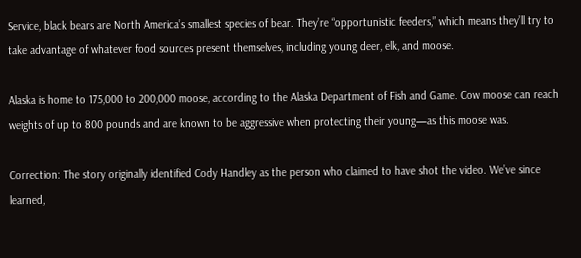Service, black bears are North America’s smallest species of bear. They’re “opportunistic feeders,” which means they’ll try to take advantage of whatever food sources present themselves, including young deer, elk, and moose.

Alaska is home to 175,000 to 200,000 moose, according to the Alaska Department of Fish and Game. Cow moose can reach weights of up to 800 pounds and are known to be aggressive when protecting their young—as this moose was.

Correction: The story originally identified Cody Handley as the person who claimed to have shot the video. We’ve since learned,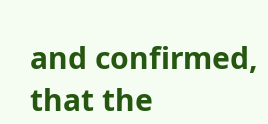and confirmed, that the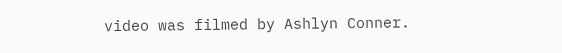video was filmed by Ashlyn Conner.